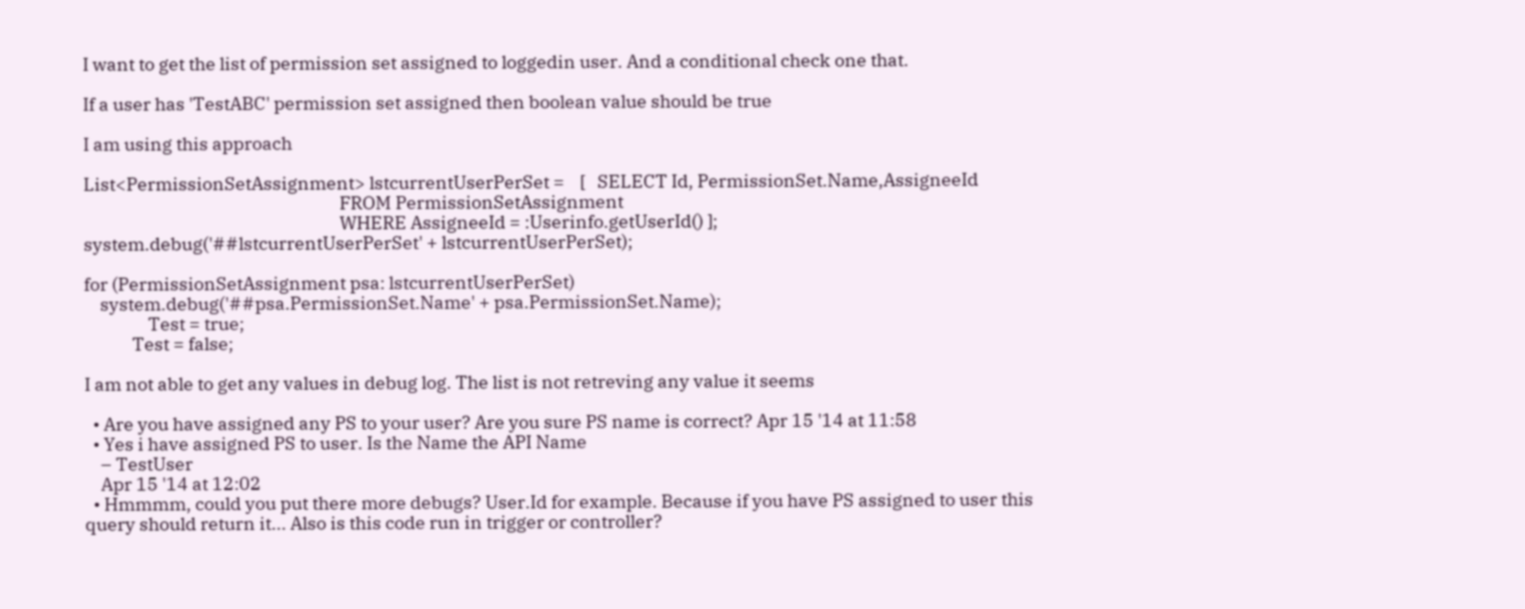I want to get the list of permission set assigned to loggedin user. And a conditional check one that.

If a user has 'TestABC' permission set assigned then boolean value should be true

I am using this approach

List<PermissionSetAssignment> lstcurrentUserPerSet =    [   SELECT Id, PermissionSet.Name,AssigneeId
                                                                FROM PermissionSetAssignment
                                                                WHERE AssigneeId = :Userinfo.getUserId() ];
system.debug('##lstcurrentUserPerSet' + lstcurrentUserPerSet);

for (PermissionSetAssignment psa: lstcurrentUserPerSet)
    system.debug('##psa.PermissionSet.Name' + psa.PermissionSet.Name);
                Test = true;
            Test = false;

I am not able to get any values in debug log. The list is not retreving any value it seems

  • Are you have assigned any PS to your user? Are you sure PS name is correct? Apr 15 '14 at 11:58
  • Yes i have assigned PS to user. Is the Name the API Name
    – TestUser
    Apr 15 '14 at 12:02
  • Hmmmm, could you put there more debugs? User.Id for example. Because if you have PS assigned to user this query should return it... Also is this code run in trigger or controller?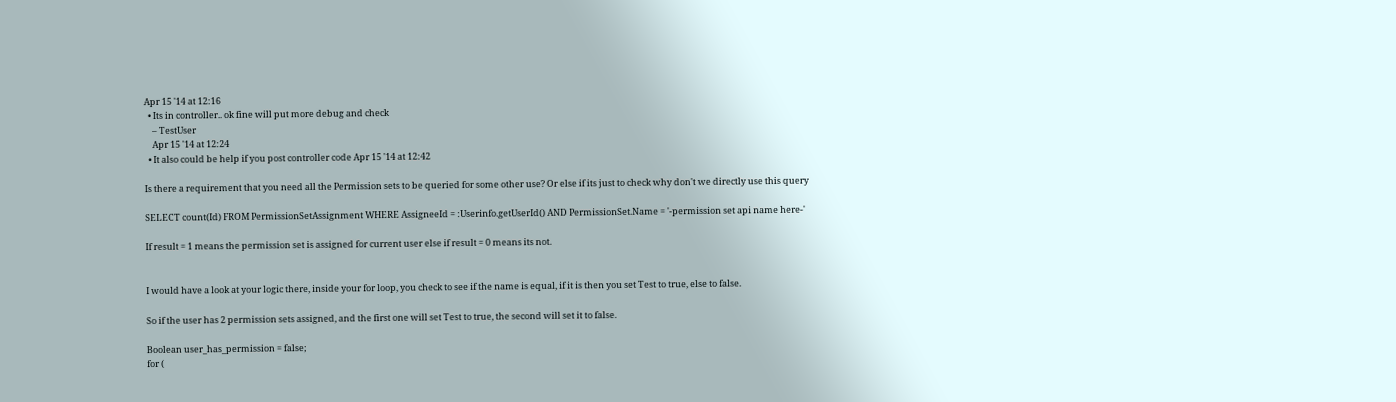Apr 15 '14 at 12:16
  • Its in controller.. ok fine will put more debug and check
    – TestUser
    Apr 15 '14 at 12:24
  • It also could be help if you post controller code Apr 15 '14 at 12:42

Is there a requirement that you need all the Permission sets to be queried for some other use? Or else if its just to check why don't we directly use this query

SELECT count(Id) FROM PermissionSetAssignment WHERE AssigneeId = :Userinfo.getUserId() AND PermissionSet.Name = '-permission set api name here-'

If result = 1 means the permission set is assigned for current user else if result = 0 means its not.


I would have a look at your logic there, inside your for loop, you check to see if the name is equal, if it is then you set Test to true, else to false.

So if the user has 2 permission sets assigned, and the first one will set Test to true, the second will set it to false.

Boolean user_has_permission = false;
for (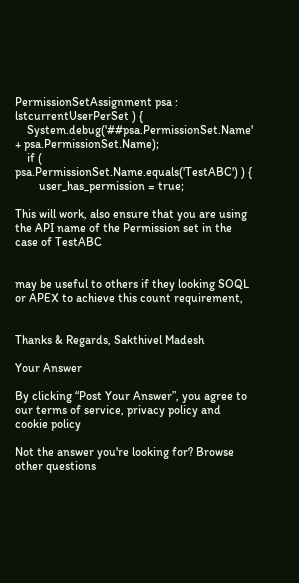PermissionSetAssignment psa : lstcurrentUserPerSet ) {
    System.debug('##psa.PermissionSet.Name' + psa.PermissionSet.Name);
    if ( psa.PermissionSet.Name.equals('TestABC') ) {
        user_has_permission = true;

This will work, also ensure that you are using the API name of the Permission set in the case of TestABC


may be useful to others if they looking SOQL or APEX to achieve this count requirement,


Thanks & Regards, Sakthivel Madesh

Your Answer

By clicking “Post Your Answer”, you agree to our terms of service, privacy policy and cookie policy

Not the answer you're looking for? Browse other questions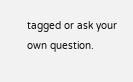tagged or ask your own question.